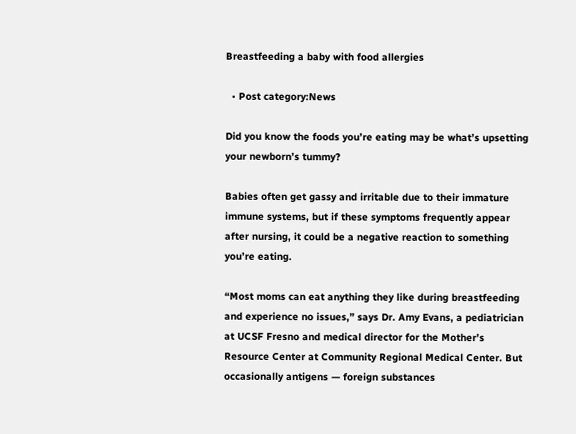Breastfeeding a baby with food allergies

  • Post category:News

Did you know the foods you’re eating may be what’s upsetting your newborn’s tummy?

Babies often get gassy and irritable due to their immature immune systems, but if these symptoms frequently appear after nursing, it could be a negative reaction to something you’re eating.

“Most moms can eat anything they like during breastfeeding and experience no issues,” says Dr. Amy Evans, a pediatrician at UCSF Fresno and medical director for the Mother’s Resource Center at Community Regional Medical Center. But occasionally antigens — foreign substances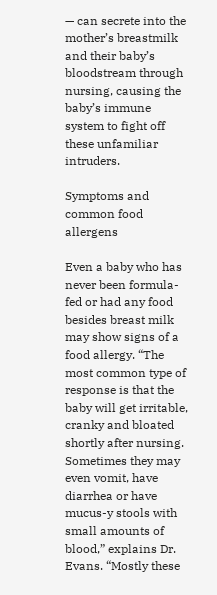— can secrete into the mother’s breastmilk and their baby’s bloodstream through nursing, causing the baby’s immune system to fight off these unfamiliar intruders.

Symptoms and common food allergens

Even a baby who has never been formula-fed or had any food besides breast milk may show signs of a food allergy. “The most common type of response is that the baby will get irritable, cranky and bloated shortly after nursing. Sometimes they may even vomit, have diarrhea or have mucus-y stools with small amounts of blood,” explains Dr. Evans. “Mostly these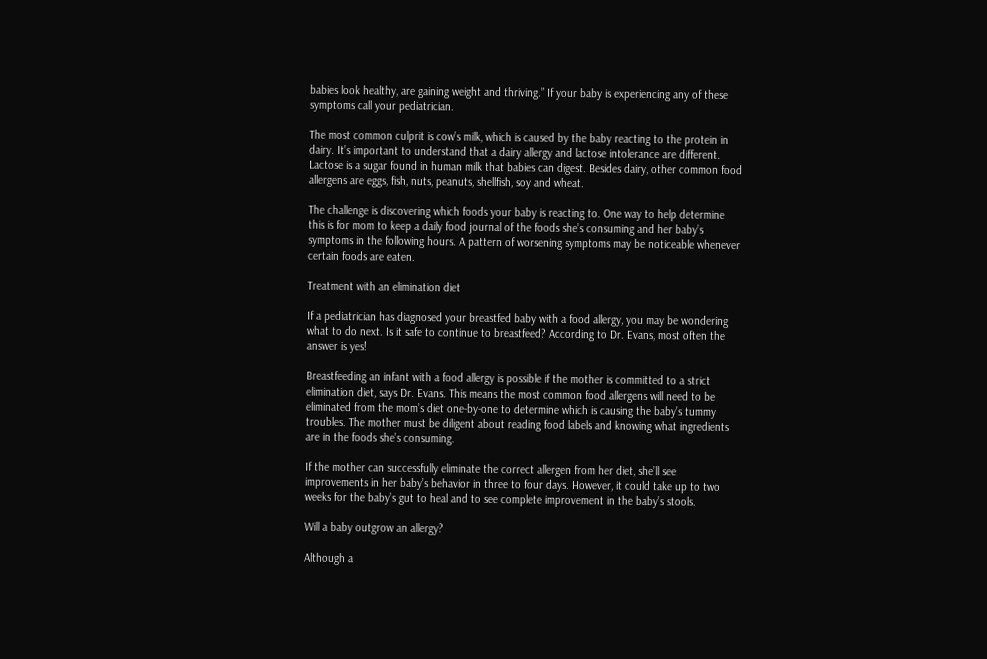babies look healthy, are gaining weight and thriving.” If your baby is experiencing any of these symptoms call your pediatrician.

The most common culprit is cow’s milk, which is caused by the baby reacting to the protein in dairy. It’s important to understand that a dairy allergy and lactose intolerance are different. Lactose is a sugar found in human milk that babies can digest. Besides dairy, other common food allergens are eggs, fish, nuts, peanuts, shellfish, soy and wheat.

The challenge is discovering which foods your baby is reacting to. One way to help determine this is for mom to keep a daily food journal of the foods she’s consuming and her baby’s symptoms in the following hours. A pattern of worsening symptoms may be noticeable whenever certain foods are eaten.

Treatment with an elimination diet

If a pediatrician has diagnosed your breastfed baby with a food allergy, you may be wondering what to do next. Is it safe to continue to breastfeed? According to Dr. Evans, most often the answer is yes!

Breastfeeding an infant with a food allergy is possible if the mother is committed to a strict elimination diet, says Dr. Evans. This means the most common food allergens will need to be eliminated from the mom’s diet one-by-one to determine which is causing the baby’s tummy troubles. The mother must be diligent about reading food labels and knowing what ingredients are in the foods she’s consuming.

If the mother can successfully eliminate the correct allergen from her diet, she’ll see improvements in her baby’s behavior in three to four days. However, it could take up to two weeks for the baby’s gut to heal and to see complete improvement in the baby’s stools.

Will a baby outgrow an allergy?

Although a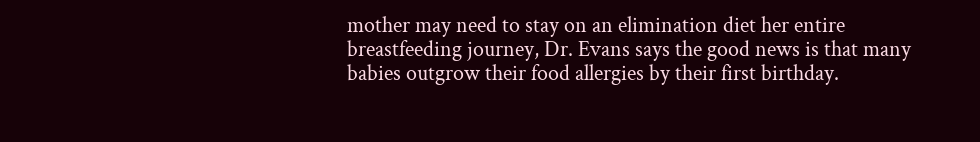mother may need to stay on an elimination diet her entire breastfeeding journey, Dr. Evans says the good news is that many babies outgrow their food allergies by their first birthday.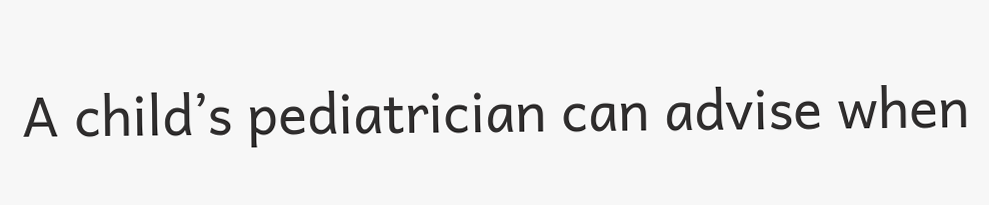A child’s pediatrician can advise when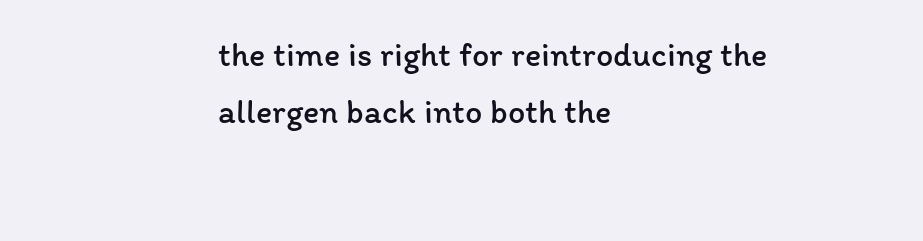the time is right for reintroducing the allergen back into both the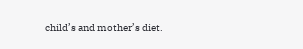child’s and mother’s diet.